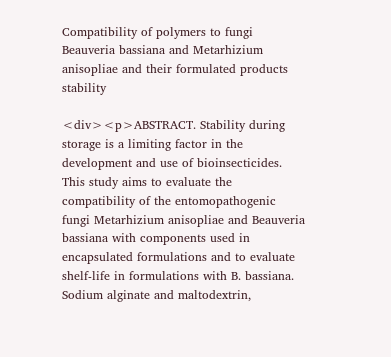Compatibility of polymers to fungi Beauveria bassiana and Metarhizium anisopliae and their formulated products stability

<div><p>ABSTRACT. Stability during storage is a limiting factor in the development and use of bioinsecticides. This study aims to evaluate the compatibility of the entomopathogenic fungi Metarhizium anisopliae and Beauveria bassiana with components used in encapsulated formulations and to evaluate shelf-life in formulations with B. bassiana. Sodium alginate and maltodextrin,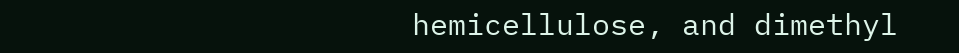hemicellulose, and dimethyl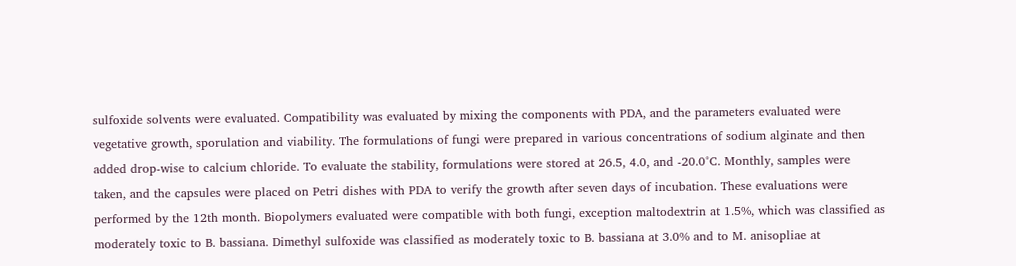sulfoxide solvents were evaluated. Compatibility was evaluated by mixing the components with PDA, and the parameters evaluated were vegetative growth, sporulation and viability. The formulations of fungi were prepared in various concentrations of sodium alginate and then added drop-wise to calcium chloride. To evaluate the stability, formulations were stored at 26.5, 4.0, and -20.0°C. Monthly, samples were taken, and the capsules were placed on Petri dishes with PDA to verify the growth after seven days of incubation. These evaluations were performed by the 12th month. Biopolymers evaluated were compatible with both fungi, exception maltodextrin at 1.5%, which was classified as moderately toxic to B. bassiana. Dimethyl sulfoxide was classified as moderately toxic to B. bassiana at 3.0% and to M. anisopliae at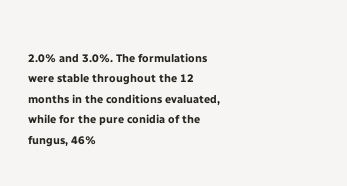2.0% and 3.0%. The formulations were stable throughout the 12 months in the conditions evaluated, while for the pure conidia of the fungus, 46%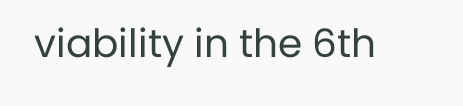viability in the 6th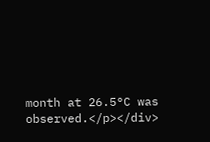month at 26.5°C was observed.</p></div>